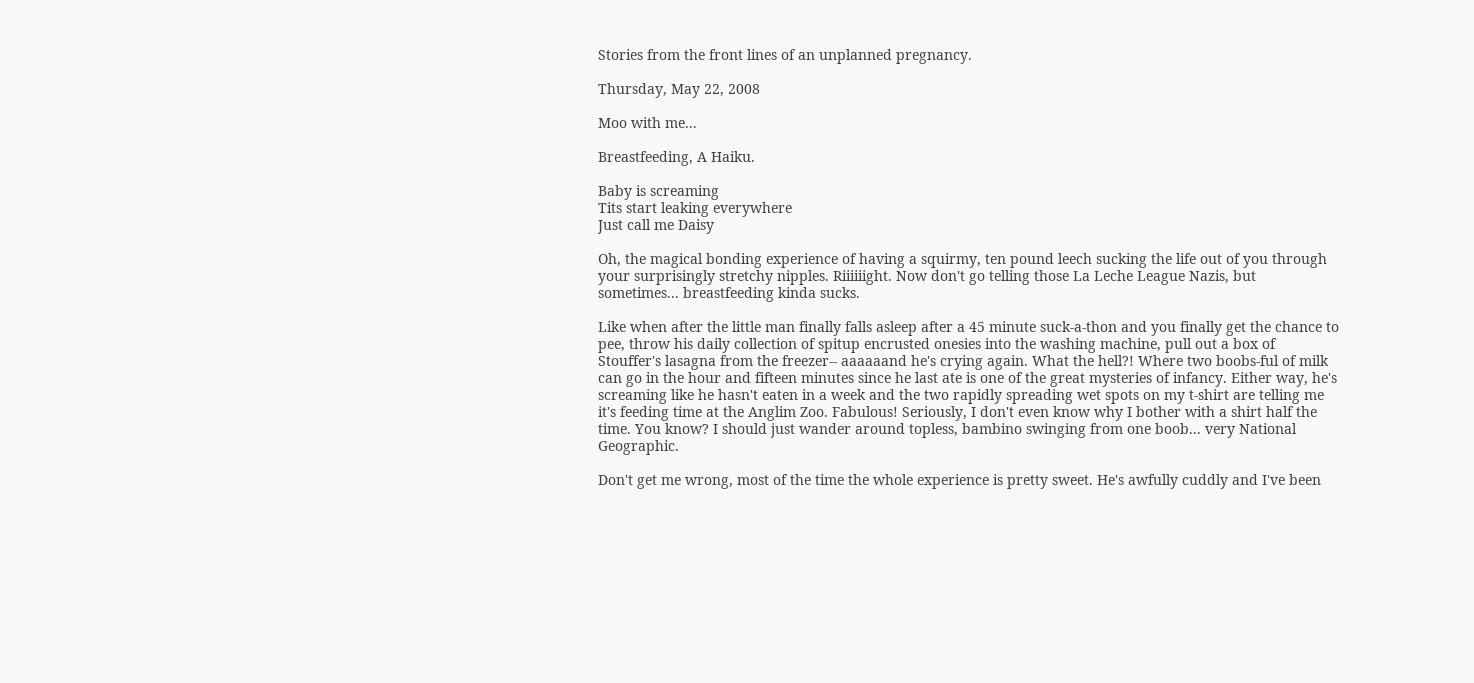Stories from the front lines of an unplanned pregnancy.

Thursday, May 22, 2008

Moo with me...

Breastfeeding, A Haiku.

Baby is screaming
Tits start leaking everywhere
Just call me Daisy

Oh, the magical bonding experience of having a squirmy, ten pound leech sucking the life out of you through your surprisingly stretchy nipples. Riiiiiight. Now don't go telling those La Leche League Nazis, but sometimes... breastfeeding kinda sucks.

Like when after the little man finally falls asleep after a 45 minute suck-a-thon and you finally get the chance to pee, throw his daily collection of spitup encrusted onesies into the washing machine, pull out a box of Stouffer's lasagna from the freezer-- aaaaaand he's crying again. What the hell?! Where two boobs-ful of milk can go in the hour and fifteen minutes since he last ate is one of the great mysteries of infancy. Either way, he's screaming like he hasn't eaten in a week and the two rapidly spreading wet spots on my t-shirt are telling me it's feeding time at the Anglim Zoo. Fabulous! Seriously, I don't even know why I bother with a shirt half the time. You know? I should just wander around topless, bambino swinging from one boob... very National Geographic.

Don't get me wrong, most of the time the whole experience is pretty sweet. He's awfully cuddly and I've been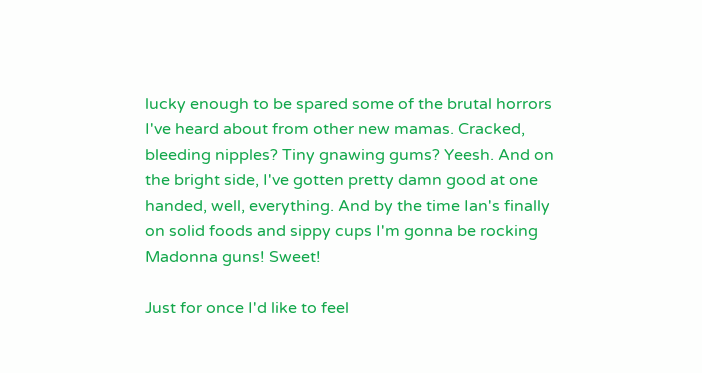lucky enough to be spared some of the brutal horrors I've heard about from other new mamas. Cracked, bleeding nipples? Tiny gnawing gums? Yeesh. And on the bright side, I've gotten pretty damn good at one handed, well, everything. And by the time Ian's finally on solid foods and sippy cups I'm gonna be rocking Madonna guns! Sweet!

Just for once I'd like to feel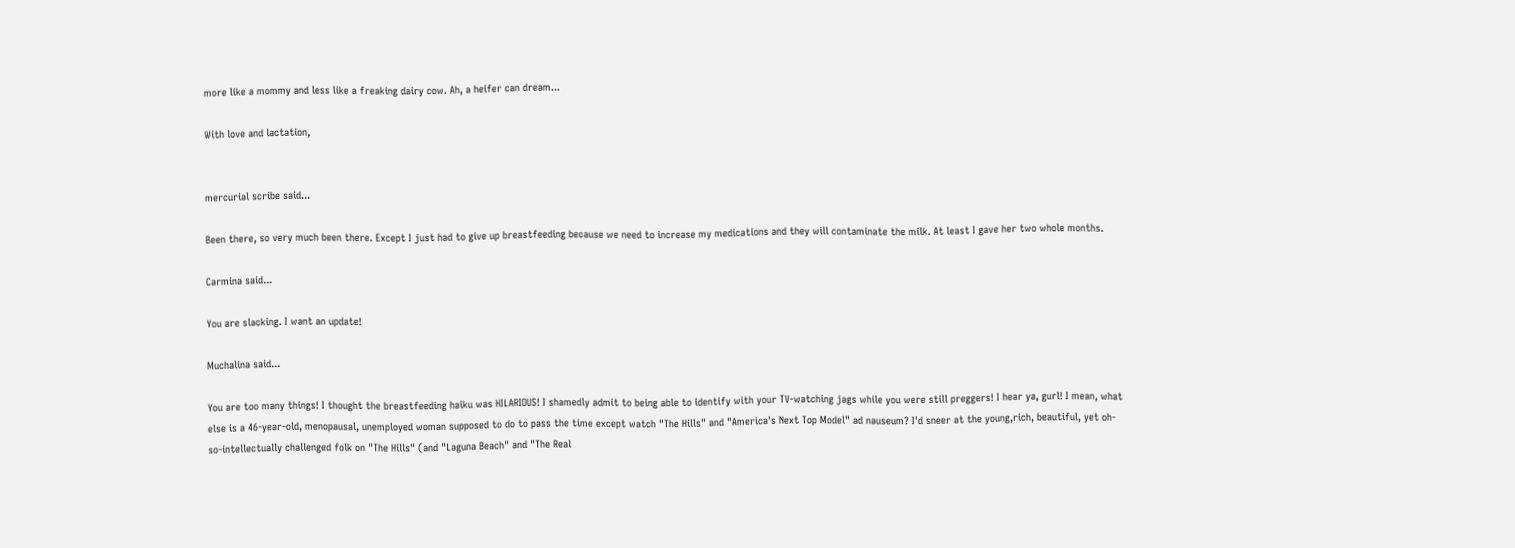more like a mommy and less like a freaking dairy cow. Ah, a heifer can dream...

With love and lactation,


mercurial scribe said...

Been there, so very much been there. Except I just had to give up breastfeeding because we need to increase my medications and they will contaminate the milk. At least I gave her two whole months.

Carmina said...

You are slacking. I want an update!

Muchalina said...

You are too many things! I thought the breastfeeding haiku was HILARIOUS! I shamedly admit to being able to identify with your TV-watching jags while you were still preggers! I hear ya, gurl! I mean, what else is a 46-year-old, menopausal, unemployed woman supposed to do to pass the time except watch "The Hills" and "America's Next Top Model" ad nauseum? I'd sneer at the young,rich, beautiful, yet oh-so-intellectually challenged folk on "The Hills" (and "Laguna Beach" and "The Real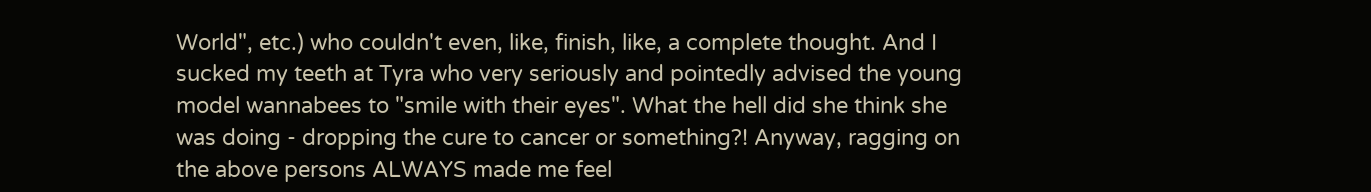World", etc.) who couldn't even, like, finish, like, a complete thought. And I sucked my teeth at Tyra who very seriously and pointedly advised the young model wannabees to "smile with their eyes". What the hell did she think she was doing - dropping the cure to cancer or something?! Anyway, ragging on the above persons ALWAYS made me feel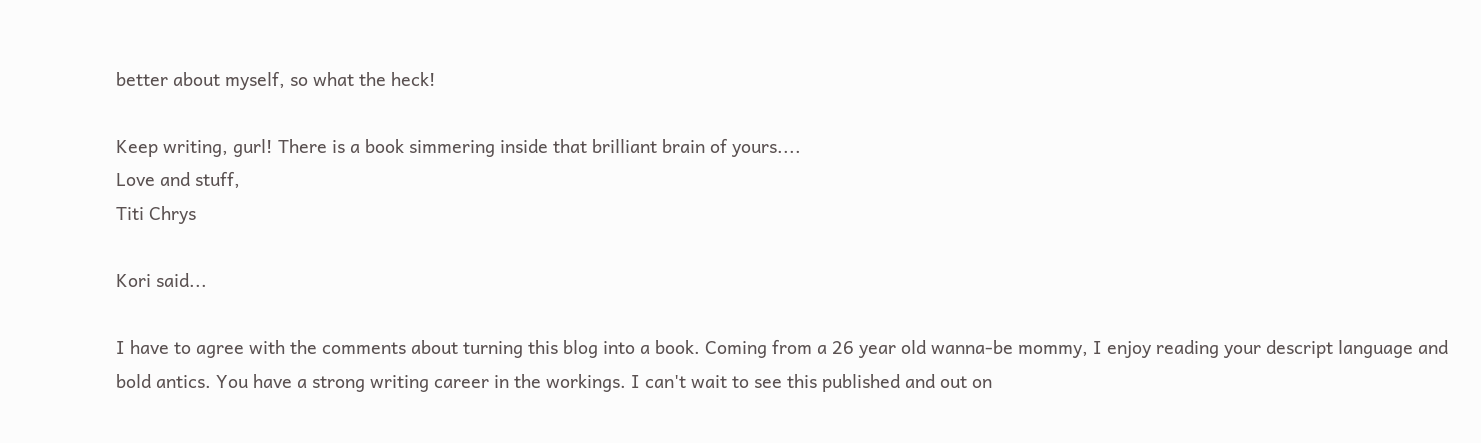better about myself, so what the heck!

Keep writing, gurl! There is a book simmering inside that brilliant brain of yours....
Love and stuff,
Titi Chrys

Kori said...

I have to agree with the comments about turning this blog into a book. Coming from a 26 year old wanna-be mommy, I enjoy reading your descript language and bold antics. You have a strong writing career in the workings. I can't wait to see this published and out on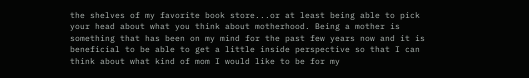the shelves of my favorite book store...or at least being able to pick your head about what you think about motherhood. Being a mother is something that has been on my mind for the past few years now and it is beneficial to be able to get a little inside perspective so that I can think about what kind of mom I would like to be for my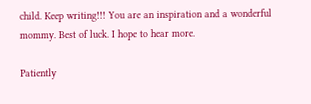child. Keep writing!!! You are an inspiration and a wonderful mommy. Best of luck. I hope to hear more.

Patiently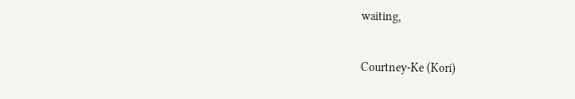waiting,

Courtney-Ke (Kori)